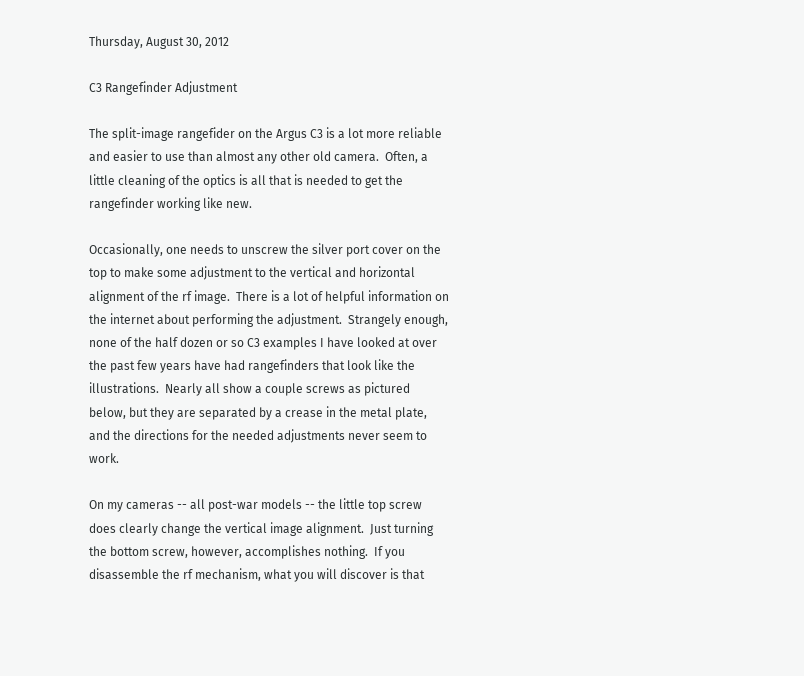Thursday, August 30, 2012

C3 Rangefinder Adjustment

The split-image rangefider on the Argus C3 is a lot more reliable and easier to use than almost any other old camera.  Often, a little cleaning of the optics is all that is needed to get the rangefinder working like new.

Occasionally, one needs to unscrew the silver port cover on the top to make some adjustment to the vertical and horizontal alignment of the rf image.  There is a lot of helpful information on the internet about performing the adjustment.  Strangely enough, none of the half dozen or so C3 examples I have looked at over the past few years have had rangefinders that look like the illustrations.  Nearly all show a couple screws as pictured below, but they are separated by a crease in the metal plate, and the directions for the needed adjustments never seem to work.

On my cameras -- all post-war models -- the little top screw does clearly change the vertical image alignment.  Just turning the bottom screw, however, accomplishes nothing.  If you disassemble the rf mechanism, what you will discover is that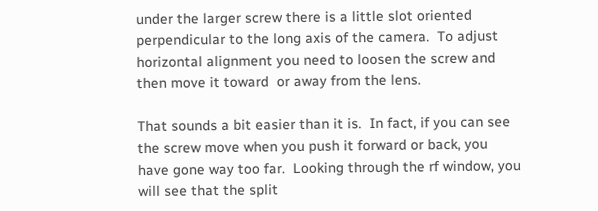under the larger screw there is a little slot oriented perpendicular to the long axis of the camera.  To adjust horizontal alignment you need to loosen the screw and then move it toward  or away from the lens.

That sounds a bit easier than it is.  In fact, if you can see the screw move when you push it forward or back, you have gone way too far.  Looking through the rf window, you will see that the split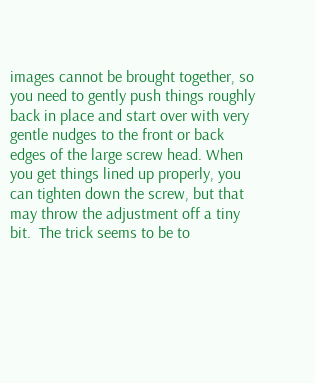images cannot be brought together, so you need to gently push things roughly back in place and start over with very gentle nudges to the front or back edges of the large screw head. When you get things lined up properly, you can tighten down the screw, but that may throw the adjustment off a tiny bit.  The trick seems to be to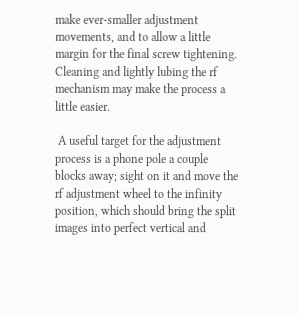make ever-smaller adjustment movements, and to allow a little margin for the final screw tightening.  Cleaning and lightly lubing the rf mechanism may make the process a little easier.

 A useful target for the adjustment process is a phone pole a couple blocks away; sight on it and move the rf adjustment wheel to the infinity position, which should bring the split images into perfect vertical and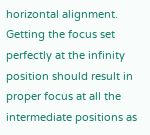horizontal alignment.  Getting the focus set perfectly at the infinity position should result in proper focus at all the intermediate positions as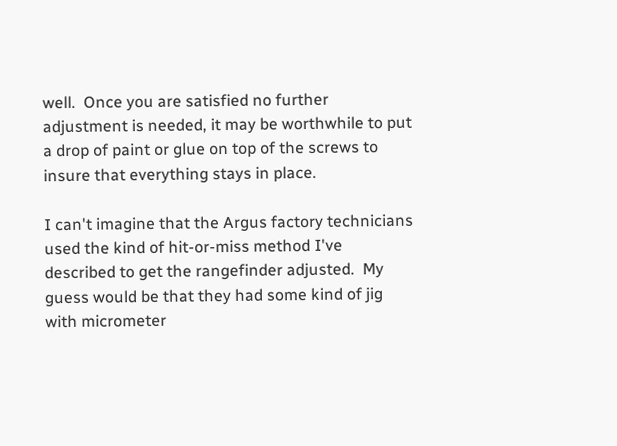well.  Once you are satisfied no further adjustment is needed, it may be worthwhile to put a drop of paint or glue on top of the screws to insure that everything stays in place.

I can't imagine that the Argus factory technicians used the kind of hit-or-miss method I've described to get the rangefinder adjusted.  My guess would be that they had some kind of jig with micrometer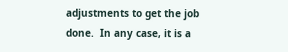adjustments to get the job done.  In any case, it is a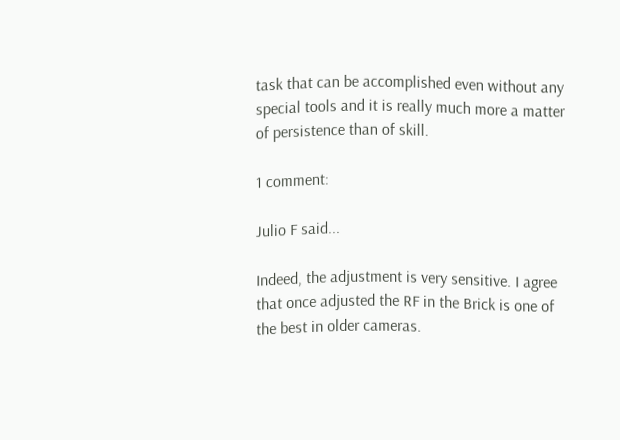task that can be accomplished even without any special tools and it is really much more a matter of persistence than of skill.

1 comment:

Julio F said...

Indeed, the adjustment is very sensitive. I agree that once adjusted the RF in the Brick is one of the best in older cameras.